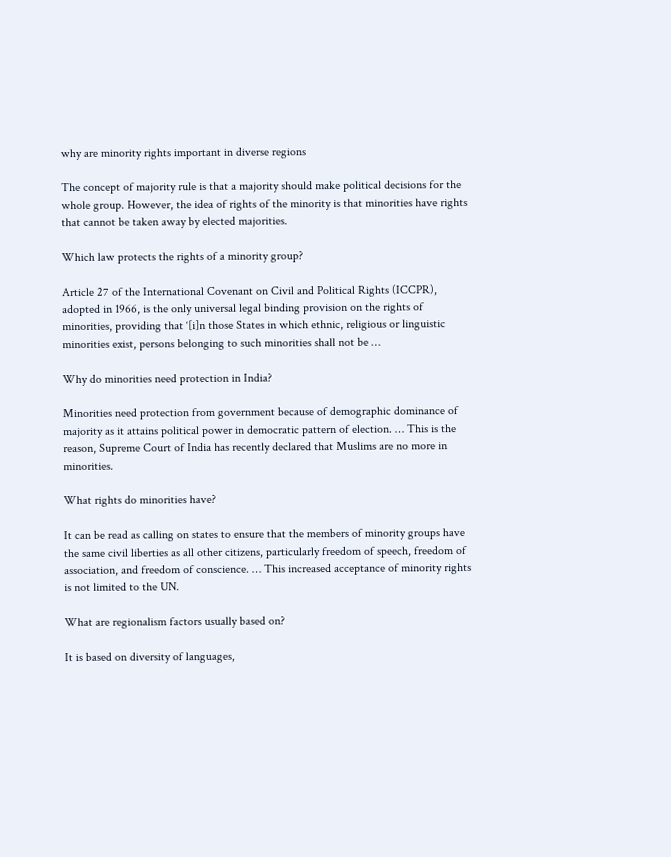why are minority rights important in diverse regions

The concept of majority rule is that a majority should make political decisions for the whole group. However, the idea of rights of the minority is that minorities have rights that cannot be taken away by elected majorities.

Which law protects the rights of a minority group?

Article 27 of the International Covenant on Civil and Political Rights (ICCPR), adopted in 1966, is the only universal legal binding provision on the rights of minorities, providing that ‘[i]n those States in which ethnic, religious or linguistic minorities exist, persons belonging to such minorities shall not be …

Why do minorities need protection in India?

Minorities need protection from government because of demographic dominance of majority as it attains political power in democratic pattern of election. … This is the reason, Supreme Court of India has recently declared that Muslims are no more in minorities.

What rights do minorities have?

It can be read as calling on states to ensure that the members of minority groups have the same civil liberties as all other citizens, particularly freedom of speech, freedom of association, and freedom of conscience. … This increased acceptance of minority rights is not limited to the UN.

What are regionalism factors usually based on?

It is based on diversity of languages,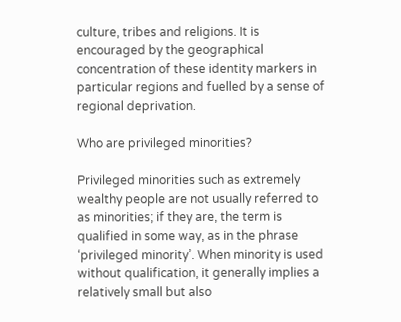culture, tribes and religions. It is encouraged by the geographical concentration of these identity markers in particular regions and fuelled by a sense of regional deprivation.

Who are privileged minorities?

Privileged minorities such as extremely wealthy people are not usually referred to as minorities; if they are, the term is qualified in some way, as in the phrase ‘privileged minority’. When minority is used without qualification, it generally implies a relatively small but also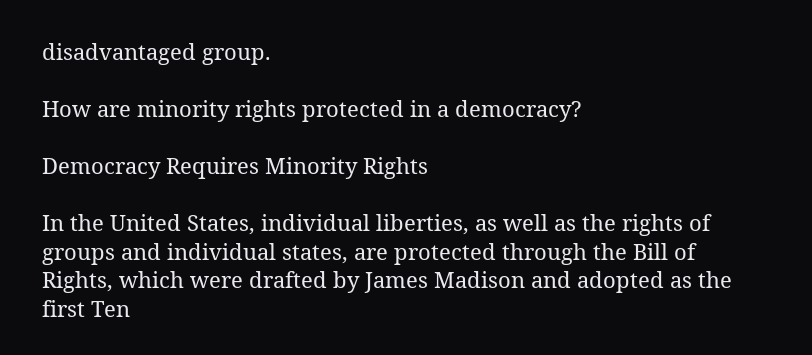disadvantaged group.

How are minority rights protected in a democracy?

Democracy Requires Minority Rights

In the United States, individual liberties, as well as the rights of groups and individual states, are protected through the Bill of Rights, which were drafted by James Madison and adopted as the first Ten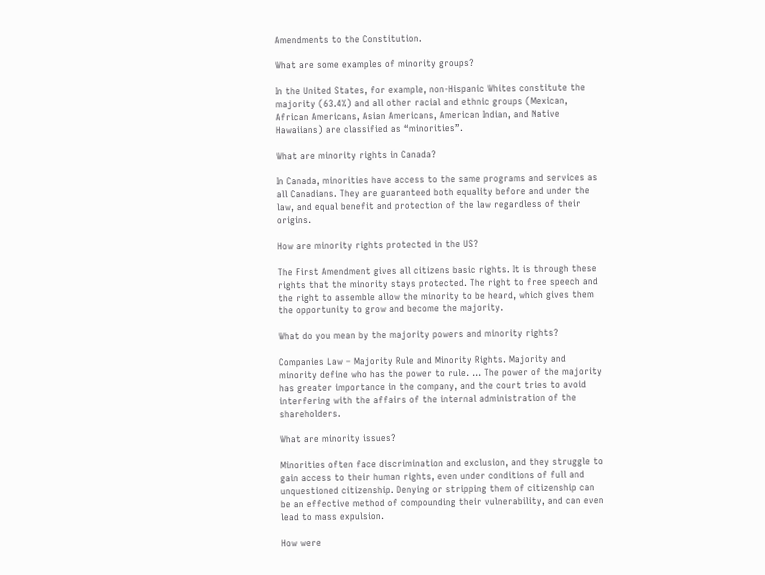Amendments to the Constitution.

What are some examples of minority groups?

In the United States, for example, non-Hispanic Whites constitute the majority (63.4%) and all other racial and ethnic groups (Mexican, African Americans, Asian Americans, American Indian, and Native Hawaiians) are classified as “minorities”.

What are minority rights in Canada?

In Canada, minorities have access to the same programs and services as all Canadians. They are guaranteed both equality before and under the law, and equal benefit and protection of the law regardless of their origins.

How are minority rights protected in the US?

The First Amendment gives all citizens basic rights. It is through these rights that the minority stays protected. The right to free speech and the right to assemble allow the minority to be heard, which gives them the opportunity to grow and become the majority.

What do you mean by the majority powers and minority rights?

Companies Law – Majority Rule and Minority Rights. Majority and minority define who has the power to rule. … The power of the majority has greater importance in the company, and the court tries to avoid interfering with the affairs of the internal administration of the shareholders.

What are minority issues?

Minorities often face discrimination and exclusion, and they struggle to gain access to their human rights, even under conditions of full and unquestioned citizenship. Denying or stripping them of citizenship can be an effective method of compounding their vulnerability, and can even lead to mass expulsion.

How were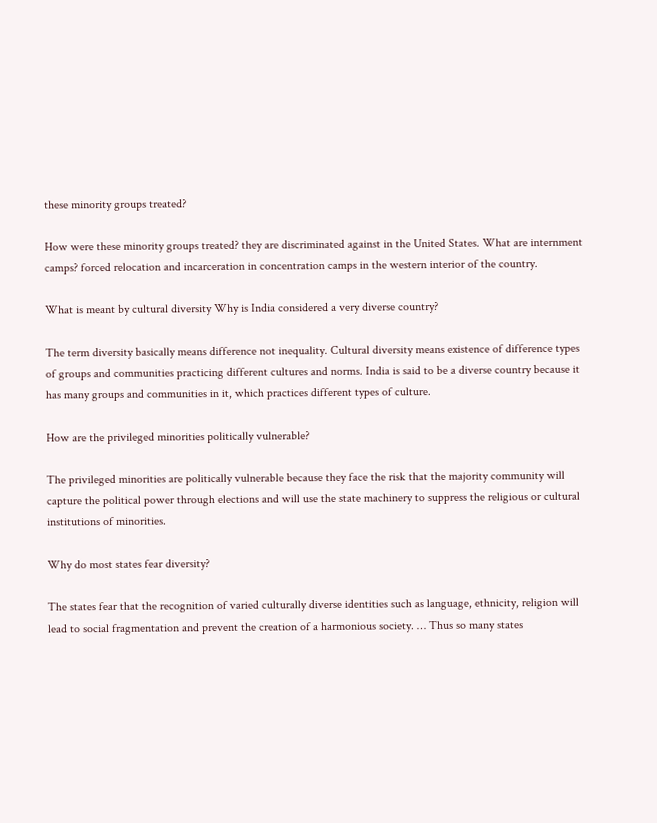these minority groups treated?

How were these minority groups treated? they are discriminated against in the United States. What are internment camps? forced relocation and incarceration in concentration camps in the western interior of the country.

What is meant by cultural diversity Why is India considered a very diverse country?

The term diversity basically means difference not inequality. Cultural diversity means existence of difference types of groups and communities practicing different cultures and norms. India is said to be a diverse country because it has many groups and communities in it, which practices different types of culture.

How are the privileged minorities politically vulnerable?

The privileged minorities are politically vulnerable because they face the risk that the majority community will capture the political power through elections and will use the state machinery to suppress the religious or cultural institutions of minorities.

Why do most states fear diversity?

The states fear that the recognition of varied culturally diverse identities such as language, ethnicity, religion will lead to social fragmentation and prevent the creation of a harmonious society. … Thus so many states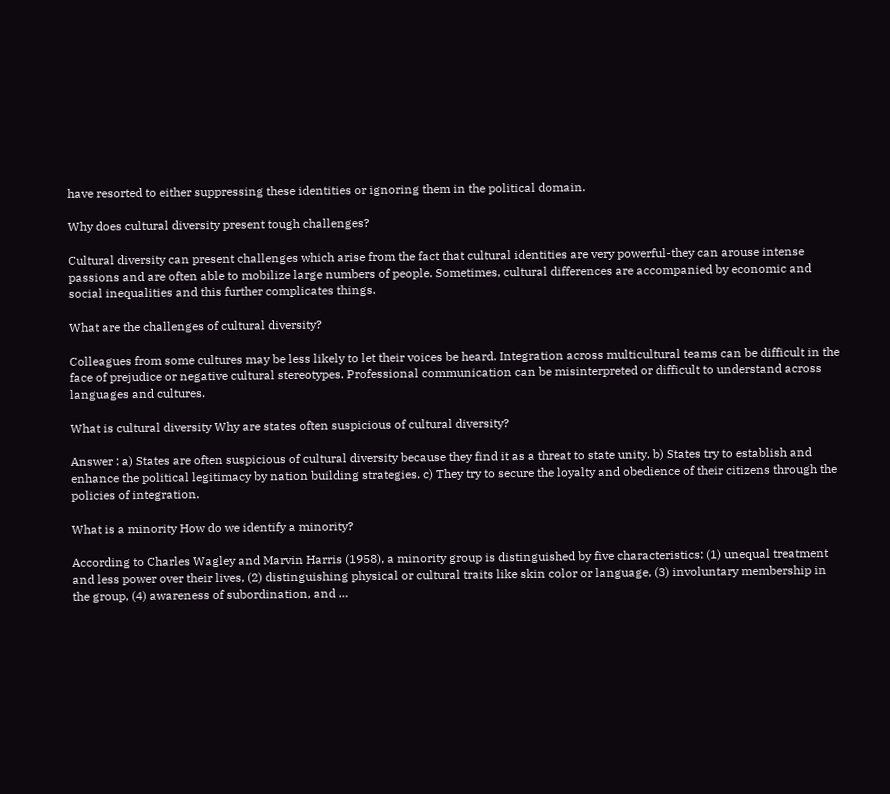have resorted to either suppressing these identities or ignoring them in the political domain.

Why does cultural diversity present tough challenges?

Cultural diversity can present challenges which arise from the fact that cultural identities are very powerful-they can arouse intense passions and are often able to mobilize large numbers of people. Sometimes, cultural differences are accompanied by economic and social inequalities and this further complicates things.

What are the challenges of cultural diversity?

Colleagues from some cultures may be less likely to let their voices be heard. Integration across multicultural teams can be difficult in the face of prejudice or negative cultural stereotypes. Professional communication can be misinterpreted or difficult to understand across languages and cultures.

What is cultural diversity Why are states often suspicious of cultural diversity?

Answer : a) States are often suspicious of cultural diversity because they find it as a threat to state unity. b) States try to establish and enhance the political legitimacy by nation building strategies. c) They try to secure the loyalty and obedience of their citizens through the policies of integration.

What is a minority How do we identify a minority?

According to Charles Wagley and Marvin Harris (1958), a minority group is distinguished by five characteristics: (1) unequal treatment and less power over their lives, (2) distinguishing physical or cultural traits like skin color or language, (3) involuntary membership in the group, (4) awareness of subordination, and …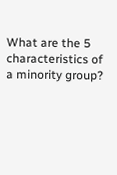What are the 5 characteristics of a minority group?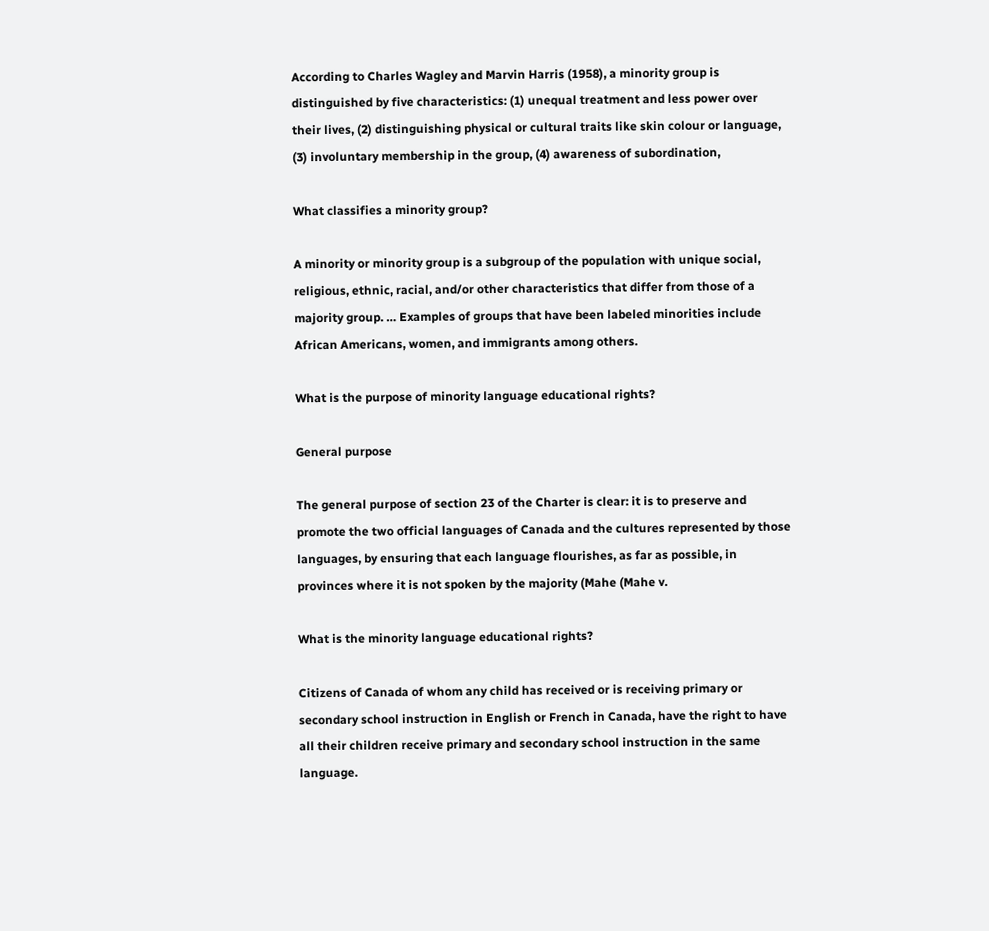According to Charles Wagley and Marvin Harris (1958), a minority group is distinguished by five characteristics: (1) unequal treatment and less power over their lives, (2) distinguishing physical or cultural traits like skin colour or language, (3) involuntary membership in the group, (4) awareness of subordination,

What classifies a minority group?

A minority or minority group is a subgroup of the population with unique social, religious, ethnic, racial, and/or other characteristics that differ from those of a majority group. … Examples of groups that have been labeled minorities include African Americans, women, and immigrants among others.

What is the purpose of minority language educational rights?

General purpose

The general purpose of section 23 of the Charter is clear: it is to preserve and promote the two official languages of Canada and the cultures represented by those languages, by ensuring that each language flourishes, as far as possible, in provinces where it is not spoken by the majority (Mahe (Mahe v.

What is the minority language educational rights?

Citizens of Canada of whom any child has received or is receiving primary or secondary school instruction in English or French in Canada, have the right to have all their children receive primary and secondary school instruction in the same language.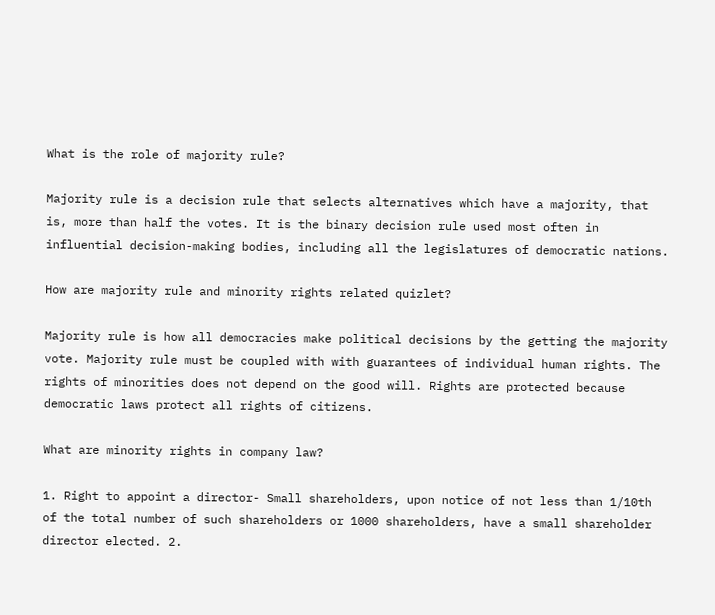What is the role of majority rule?

Majority rule is a decision rule that selects alternatives which have a majority, that is, more than half the votes. It is the binary decision rule used most often in influential decision-making bodies, including all the legislatures of democratic nations.

How are majority rule and minority rights related quizlet?

Majority rule is how all democracies make political decisions by the getting the majority vote. Majority rule must be coupled with with guarantees of individual human rights. The rights of minorities does not depend on the good will. Rights are protected because democratic laws protect all rights of citizens.

What are minority rights in company law?

1. Right to appoint a director- Small shareholders, upon notice of not less than 1/10th of the total number of such shareholders or 1000 shareholders, have a small shareholder director elected. 2.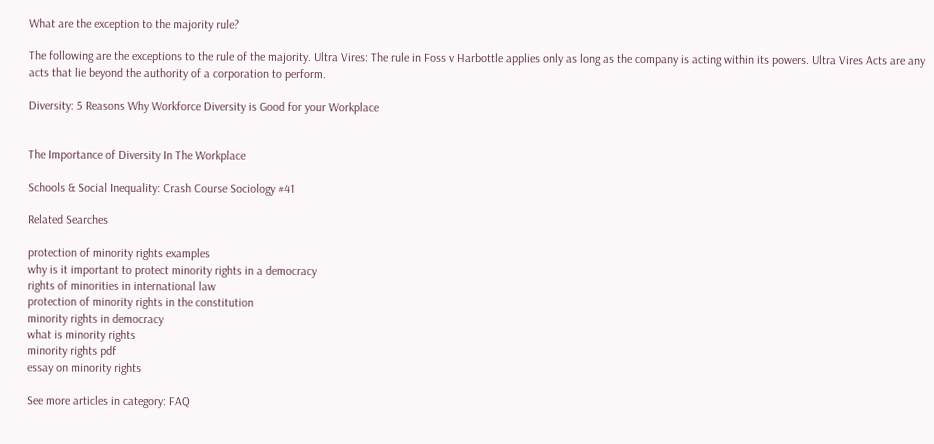What are the exception to the majority rule?

The following are the exceptions to the rule of the majority. Ultra Vires: The rule in Foss v Harbottle applies only as long as the company is acting within its powers. Ultra Vires Acts are any acts that lie beyond the authority of a corporation to perform.

Diversity: 5 Reasons Why Workforce Diversity is Good for your Workplace


The Importance of Diversity In The Workplace

Schools & Social Inequality: Crash Course Sociology #41

Related Searches

protection of minority rights examples
why is it important to protect minority rights in a democracy
rights of minorities in international law
protection of minority rights in the constitution
minority rights in democracy
what is minority rights
minority rights pdf
essay on minority rights

See more articles in category: FAQ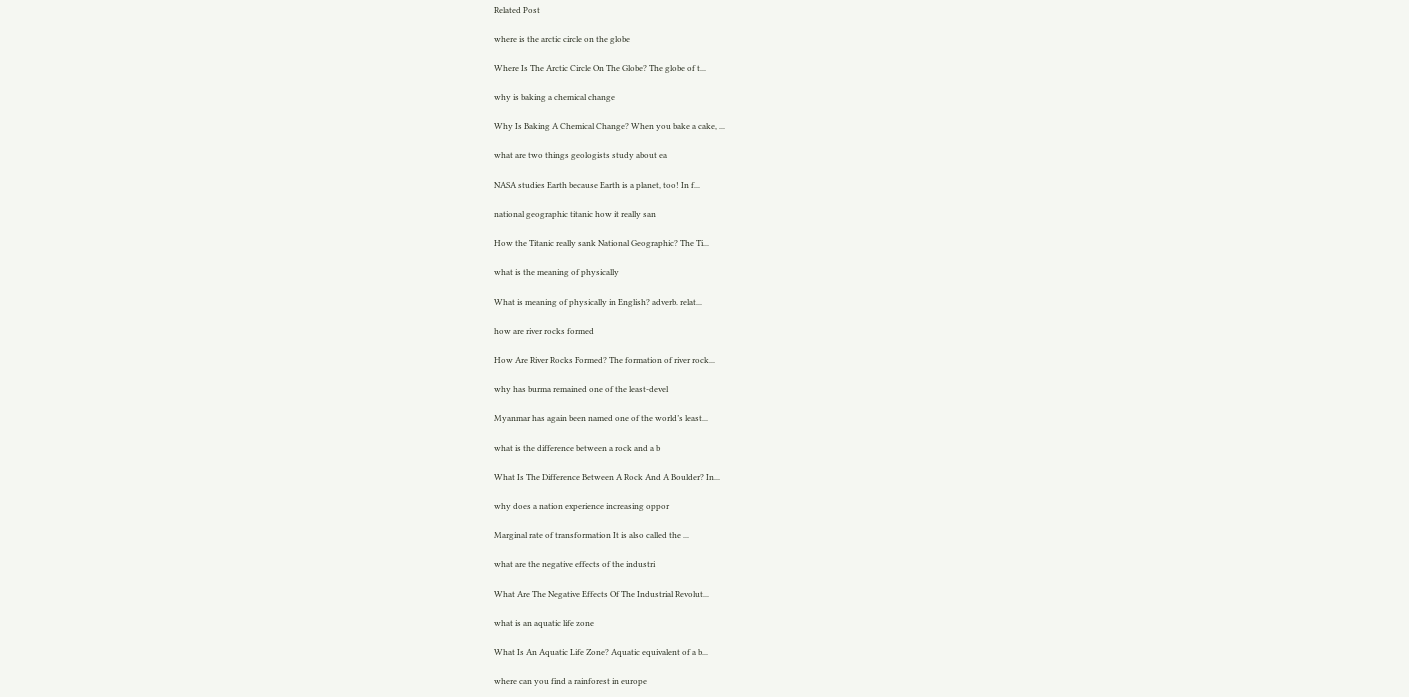Related Post

where is the arctic circle on the globe

Where Is The Arctic Circle On The Globe? The globe of t...

why is baking a chemical change

Why Is Baking A Chemical Change? When you bake a cake, ...

what are two things geologists study about ea

NASA studies Earth because Earth is a planet, too! In f...

national geographic titanic how it really san

How the Titanic really sank National Geographic? The Ti...

what is the meaning of physically

What is meaning of physically in English? adverb. relat...

how are river rocks formed

How Are River Rocks Formed? The formation of river rock...

why has burma remained one of the least-devel

Myanmar has again been named one of the world’s least...

what is the difference between a rock and a b

What Is The Difference Between A Rock And A Boulder? In...

why does a nation experience increasing oppor

Marginal rate of transformation It is also called the ...

what are the negative effects of the industri

What Are The Negative Effects Of The Industrial Revolut...

what is an aquatic life zone

What Is An Aquatic Life Zone? Aquatic equivalent of a b...

where can you find a rainforest in europe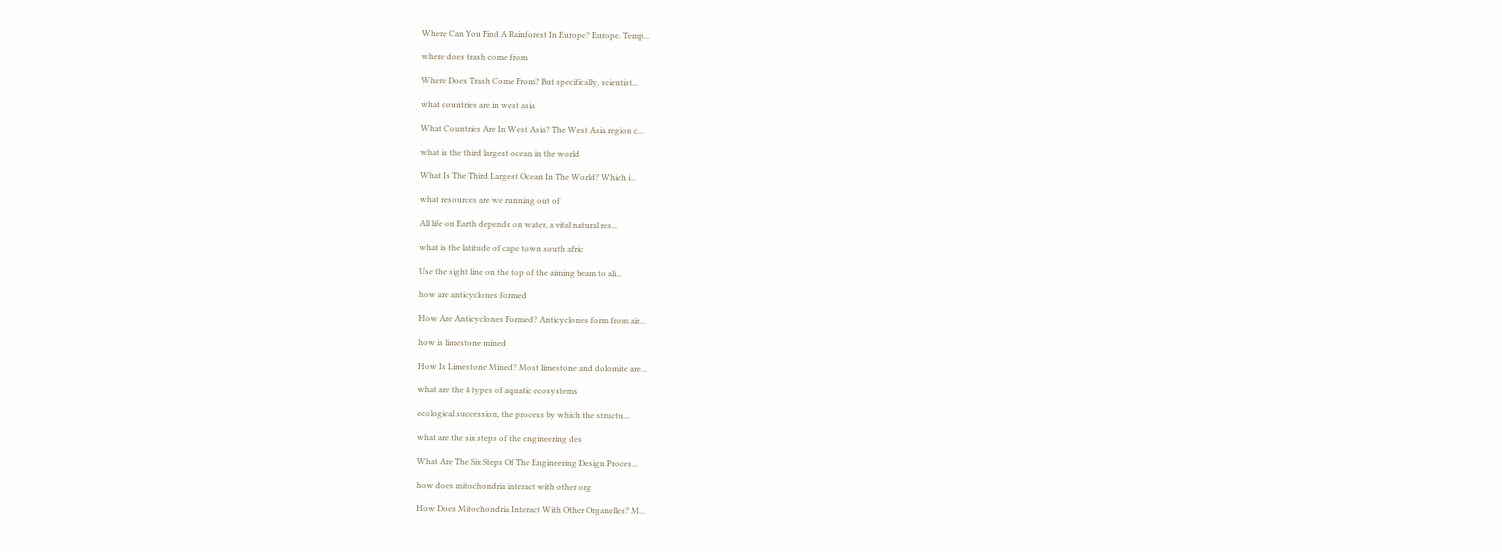Where Can You Find A Rainforest In Europe? Europe. Temp...

where does trash come from

Where Does Trash Come From? But specifically, scientist...

what countries are in west asia

What Countries Are In West Asia? The West Asia region c...

what is the third largest ocean in the world

What Is The Third Largest Ocean In The World? Which i...

what resources are we running out of

All life on Earth depends on water, a vital natural res...

what is the latitude of cape town south afric

Use the sight line on the top of the aiming beam to ali...

how are anticyclones formed

How Are Anticyclones Formed? Anticyclones form from air...

how is limestone mined

How Is Limestone Mined? Most limestone and dolomite are...

what are the 4 types of aquatic ecosystems

ecological succession, the process by which the structu...

what are the six steps of the engineering des

What Are The Six Steps Of The Engineering Design Proces...

how does mitochondria interact with other org

How Does Mitochondria Interact With Other Organelles? M...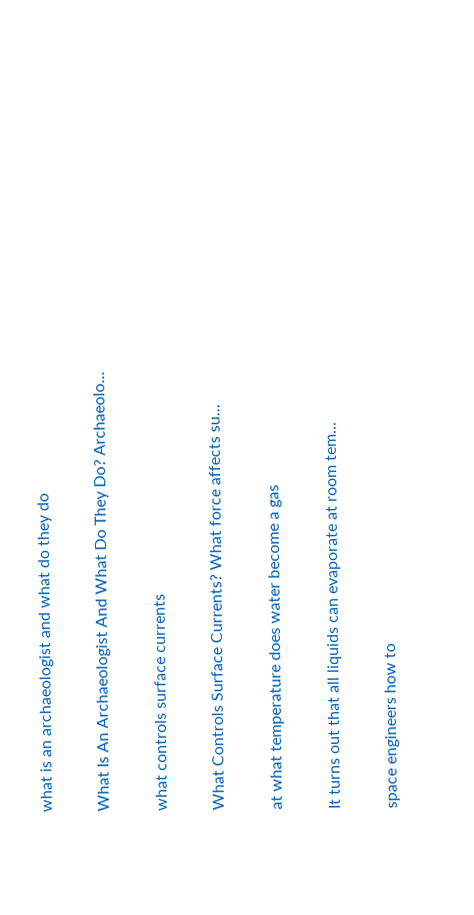what is an archaeologist and what do they do

What Is An Archaeologist And What Do They Do? Archaeolo...

what controls surface currents

What Controls Surface Currents? What force affects su...

at what temperature does water become a gas

It turns out that all liquids can evaporate at room tem...

space engineers how to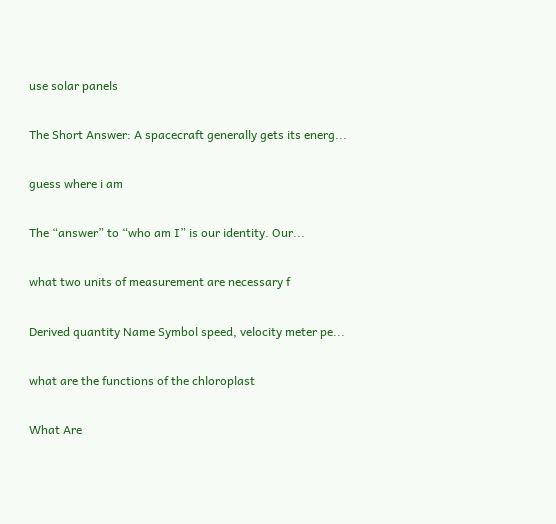use solar panels

The Short Answer: A spacecraft generally gets its energ...

guess where i am

The “answer” to “who am I” is our identity. Our...

what two units of measurement are necessary f

Derived quantity Name Symbol speed, velocity meter pe...

what are the functions of the chloroplast

What Are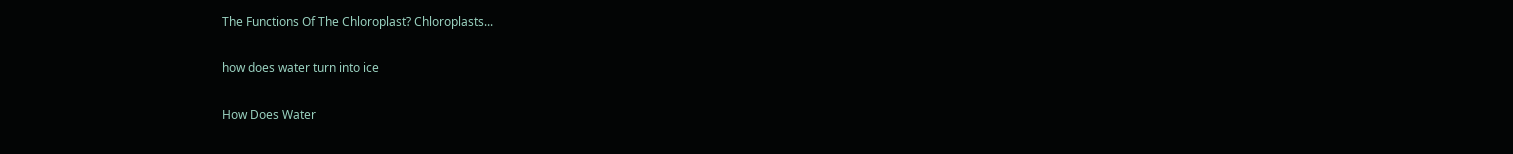The Functions Of The Chloroplast? Chloroplasts...

how does water turn into ice

How Does Water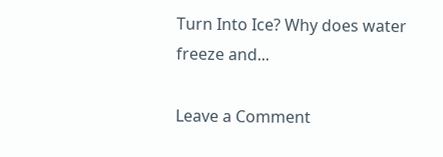Turn Into Ice? Why does water freeze and...

Leave a Comment